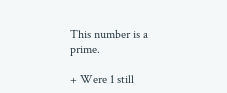This number is a prime.

+ Were 1 still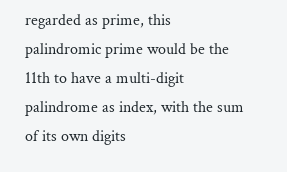regarded as prime, this palindromic prime would be the 11th to have a multi-digit palindrome as index, with the sum of its own digits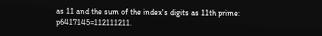as 11 and the sum of the index's digits as 11th prime: p6417145=112111211.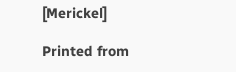[Merickel]

Printed from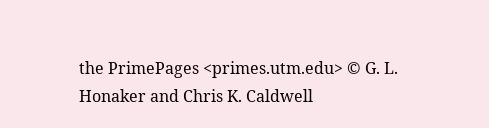the PrimePages <primes.utm.edu> © G. L. Honaker and Chris K. Caldwell